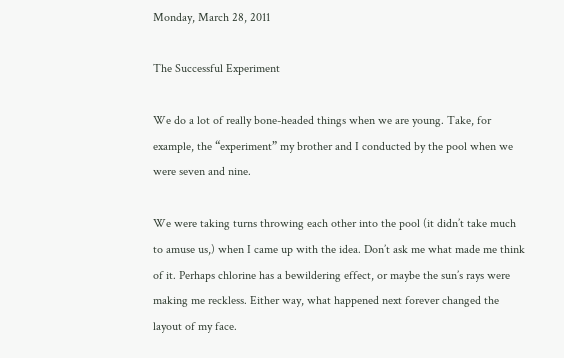Monday, March 28, 2011

The Successful Experiment

We do a lot of really bone-headed things when we are young. Take, for example, the “experiment” my brother and I conducted by the pool when we were seven and nine.

We were taking turns throwing each other into the pool (it didn’t take much to amuse us,) when I came up with the idea. Don’t ask me what made me think of it. Perhaps chlorine has a bewildering effect, or maybe the sun’s rays were making me reckless. Either way, what happened next forever changed the layout of my face.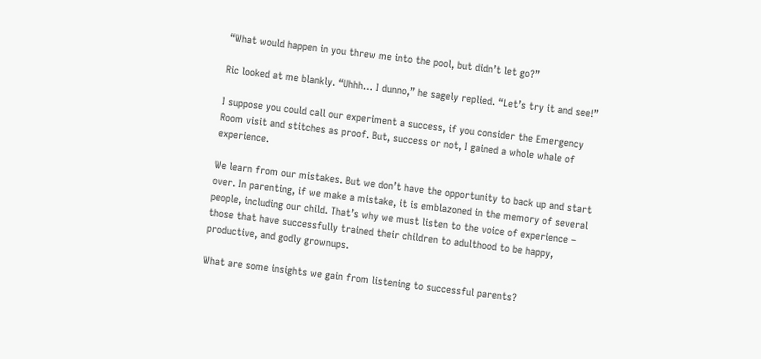“What would happen in you threw me into the pool, but didn’t let go?”

Ric looked at me blankly. “Uhhh… I dunno,” he sagely replied. “Let’s try it and see!”

I suppose you could call our experiment a success, if you consider the Emergency Room visit and stitches as proof. But, success or not, I gained a whole whale of experience.

We learn from our mistakes. But we don’t have the opportunity to back up and start over. In parenting, if we make a mistake, it is emblazoned in the memory of several people, including our child. That’s why we must listen to the voice of experience – those that have successfully trained their children to adulthood to be happy, productive, and godly grownups.

What are some insights we gain from listening to successful parents?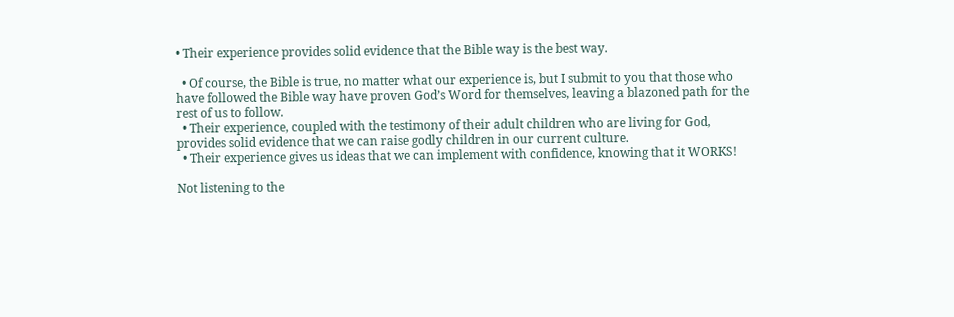• Their experience provides solid evidence that the Bible way is the best way.

  • Of course, the Bible is true, no matter what our experience is, but I submit to you that those who have followed the Bible way have proven God’s Word for themselves, leaving a blazoned path for the rest of us to follow.
  • Their experience, coupled with the testimony of their adult children who are living for God, provides solid evidence that we can raise godly children in our current culture.
  • Their experience gives us ideas that we can implement with confidence, knowing that it WORKS!

Not listening to the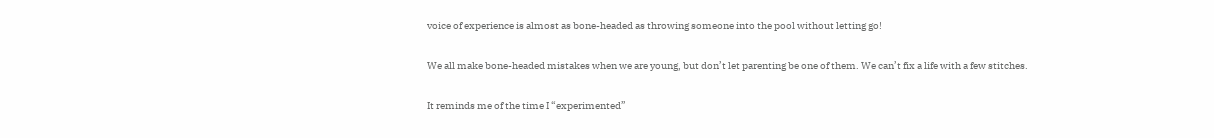voice of experience is almost as bone-headed as throwing someone into the pool without letting go!

We all make bone-headed mistakes when we are young, but don’t let parenting be one of them. We can’t fix a life with a few stitches.

It reminds me of the time I “experimented”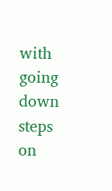with going down steps on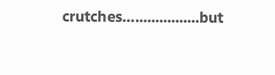crutches…................but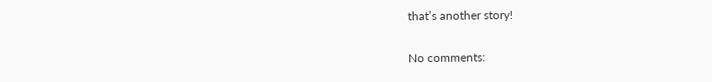that’s another story!

No comments: